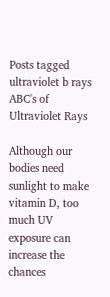Posts tagged ultraviolet b rays
ABC's of Ultraviolet Rays

Although our bodies need sunlight to make vitamin D, too much UV exposure can increase the chances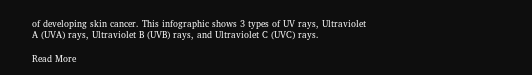of developing skin cancer. This infographic shows 3 types of UV rays, Ultraviolet A (UVA) rays, Ultraviolet B (UVB) rays, and Ultraviolet C (UVC) rays.

Read More